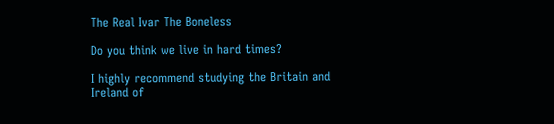The Real Ivar The Boneless

Do you think we live in hard times?

I highly recommend studying the Britain and Ireland of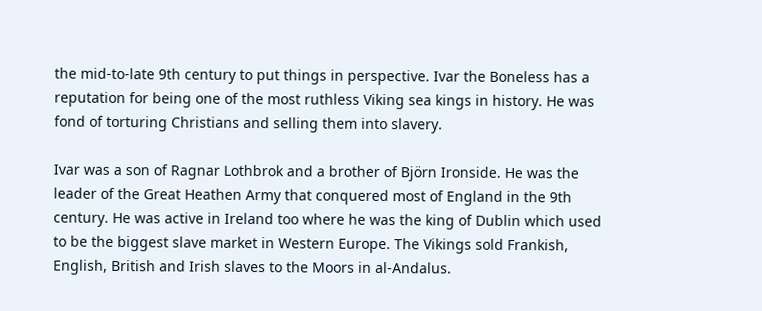the mid-to-late 9th century to put things in perspective. Ivar the Boneless has a reputation for being one of the most ruthless Viking sea kings in history. He was fond of torturing Christians and selling them into slavery.

Ivar was a son of Ragnar Lothbrok and a brother of Björn Ironside. He was the leader of the Great Heathen Army that conquered most of England in the 9th century. He was active in Ireland too where he was the king of Dublin which used to be the biggest slave market in Western Europe. The Vikings sold Frankish, English, British and Irish slaves to the Moors in al-Andalus.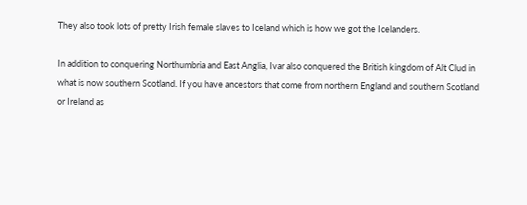They also took lots of pretty Irish female slaves to Iceland which is how we got the Icelanders.

In addition to conquering Northumbria and East Anglia, Ivar also conquered the British kingdom of Alt Clud in what is now southern Scotland. If you have ancestors that come from northern England and southern Scotland or Ireland as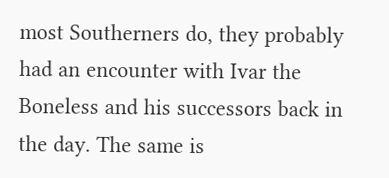most Southerners do, they probably had an encounter with Ivar the Boneless and his successors back in the day. The same is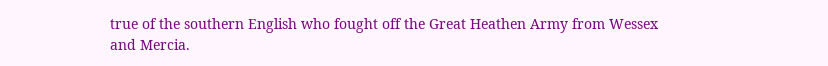true of the southern English who fought off the Great Heathen Army from Wessex and Mercia.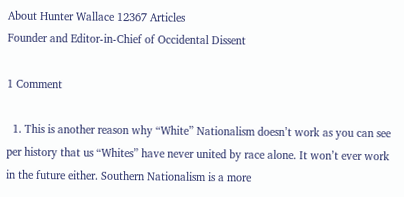About Hunter Wallace 12367 Articles
Founder and Editor-in-Chief of Occidental Dissent

1 Comment

  1. This is another reason why “White” Nationalism doesn’t work as you can see per history that us “Whites” have never united by race alone. It won’t ever work in the future either. Southern Nationalism is a more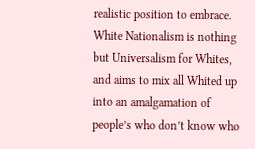realistic position to embrace. White Nationalism is nothing but Universalism for Whites, and aims to mix all Whited up into an amalgamation of people’s who don’t know who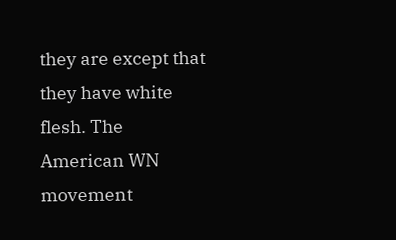they are except that they have white flesh. The American WN movement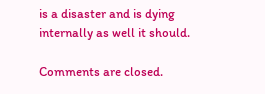is a disaster and is dying internally as well it should.

Comments are closed.